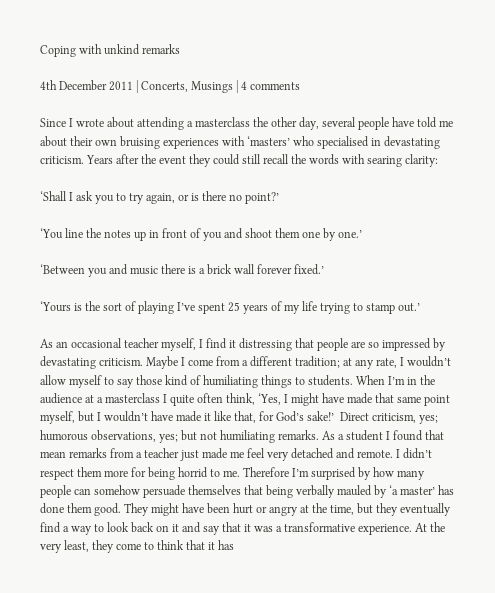Coping with unkind remarks

4th December 2011 | Concerts, Musings | 4 comments

Since I wrote about attending a masterclass the other day, several people have told me about their own bruising experiences with ‘masters’ who specialised in devastating criticism. Years after the event they could still recall the words with searing clarity:

‘Shall I ask you to try again, or is there no point?’

‘You line the notes up in front of you and shoot them one by one.’

‘Between you and music there is a brick wall forever fixed.’

‘Yours is the sort of playing I’ve spent 25 years of my life trying to stamp out.’

As an occasional teacher myself, I find it distressing that people are so impressed by devastating criticism. Maybe I come from a different tradition; at any rate, I wouldn’t allow myself to say those kind of humiliating things to students. When I’m in the audience at a masterclass I quite often think, ‘Yes, I might have made that same point myself, but I wouldn’t have made it like that, for God’s sake!’  Direct criticism, yes; humorous observations, yes; but not humiliating remarks. As a student I found that mean remarks from a teacher just made me feel very detached and remote. I didn’t respect them more for being horrid to me. Therefore I’m surprised by how many people can somehow persuade themselves that being verbally mauled by ‘a master’ has done them good. They might have been hurt or angry at the time, but they eventually find a way to look back on it and say that it was a transformative experience. At the very least, they come to think that it has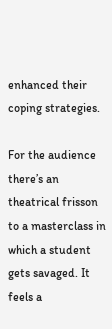enhanced their coping strategies.

For the audience there’s an theatrical frisson to a masterclass in which a student gets savaged. It feels a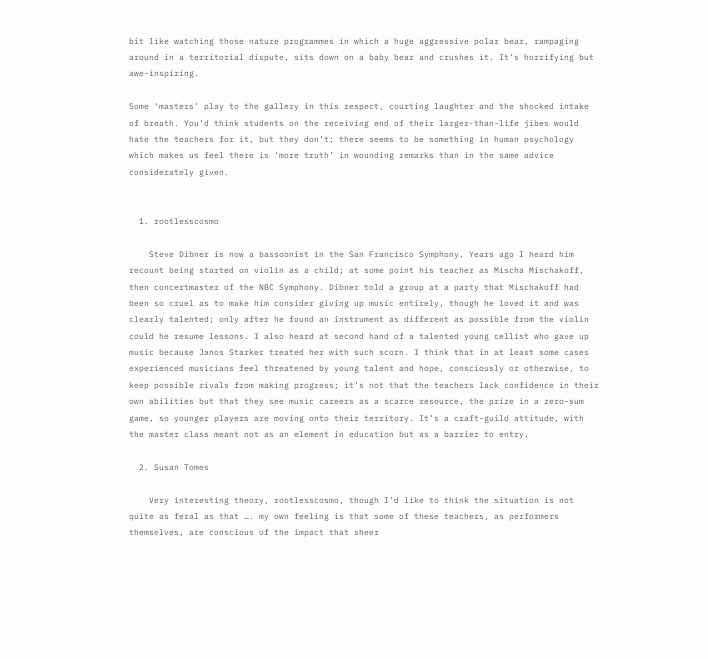bit like watching those nature programmes in which a huge aggressive polar bear, rampaging around in a territorial dispute, sits down on a baby bear and crushes it. It’s horrifying but awe-inspiring.

Some ‘masters’ play to the gallery in this respect, courting laughter and the shocked intake of breath. You’d think students on the receiving end of their larger-than-life jibes would hate the teachers for it, but they don’t; there seems to be something in human psychology which makes us feel there is ‘more truth’ in wounding remarks than in the same advice considerately given.


  1. rootlesscosmo

    Steve Dibner is now a bassoonist in the San Francisco Symphony. Years ago I heard him recount being started on violin as a child; at some point his teacher as Mischa Mischakoff, then concertmaster of the NBC Symphony. Dibner told a group at a party that Mischakoff had been so cruel as to make him consider giving up music entirely, though he loved it and was clearly talented; only after he found an instrument as different as possible from the violin could he resume lessons. I also heard at second hand of a talented young cellist who gave up music because Janos Starker treated her with such scorn. I think that in at least some cases experienced musicians feel threatened by young talent and hope, consciously or otherwise, to keep possible rivals from making progress; it’s not that the teachers lack confidence in their own abilities but that they see music careers as a scarce resource, the prize in a zero-sum game, so younger players are moving onto their territory. It’s a craft-guild attitude, with the master class meant not as an element in education but as a barrier to entry.

  2. Susan Tomes

    Very interesting theory, rootlesscosmo, though I’d like to think the situation is not quite as feral as that …. my own feeling is that some of these teachers, as performers themselves, are conscious of the impact that sheer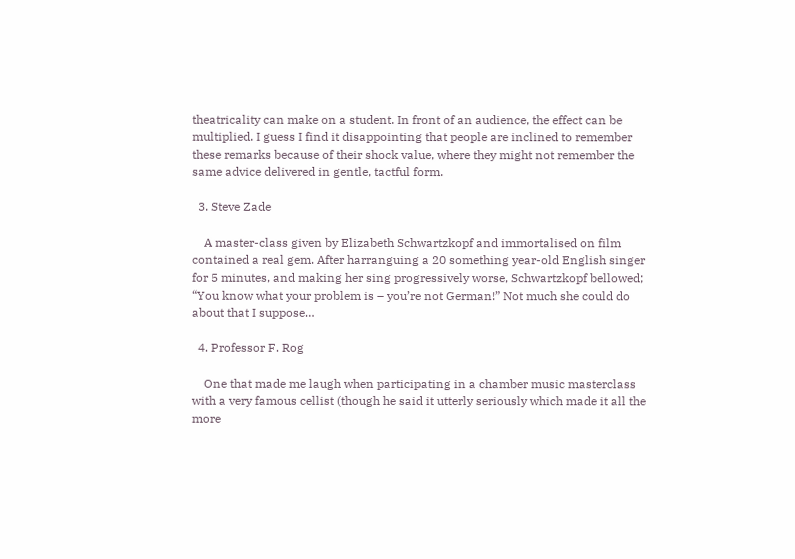theatricality can make on a student. In front of an audience, the effect can be multiplied. I guess I find it disappointing that people are inclined to remember these remarks because of their shock value, where they might not remember the same advice delivered in gentle, tactful form.

  3. Steve Zade

    A master-class given by Elizabeth Schwartzkopf and immortalised on film contained a real gem. After harranguing a 20 something year-old English singer for 5 minutes, and making her sing progressively worse, Schwartzkopf bellowed; “You know what your problem is – you’re not German!” Not much she could do about that I suppose…

  4. Professor F. Rog

    One that made me laugh when participating in a chamber music masterclass with a very famous cellist (though he said it utterly seriously which made it all the more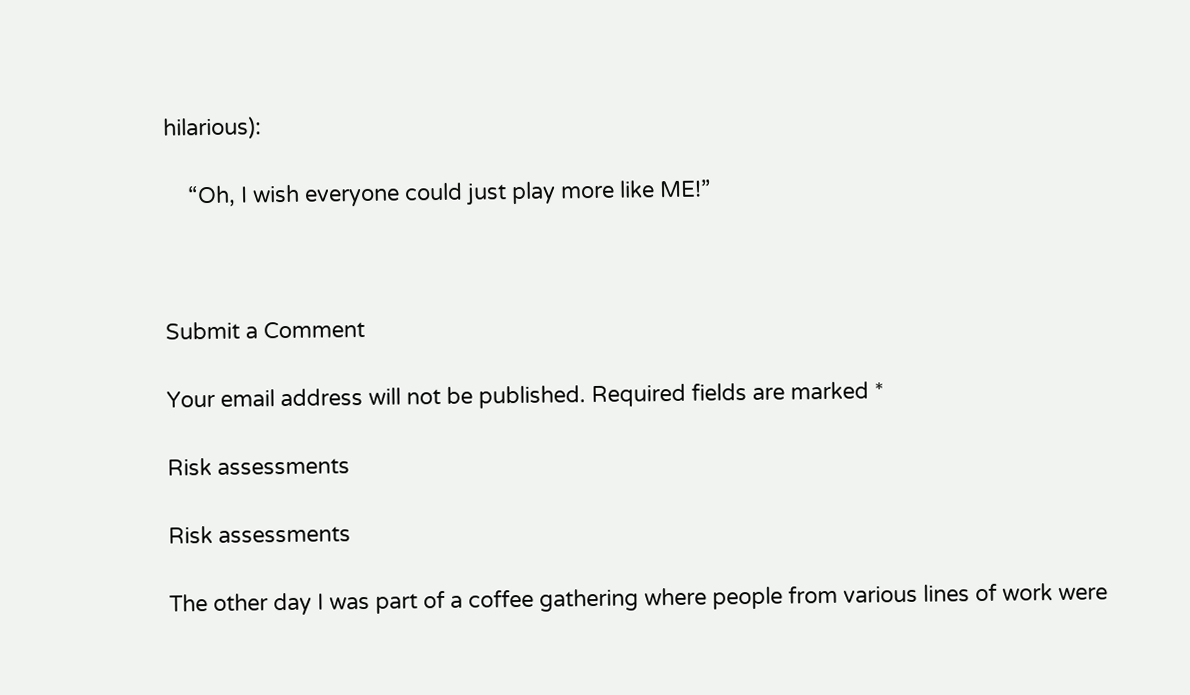hilarious):

    “Oh, I wish everyone could just play more like ME!”



Submit a Comment

Your email address will not be published. Required fields are marked *

Risk assessments

Risk assessments

The other day I was part of a coffee gathering where people from various lines of work were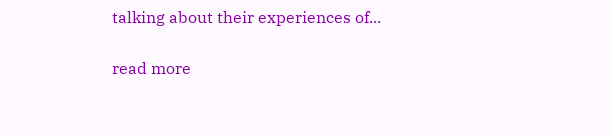talking about their experiences of...

read more